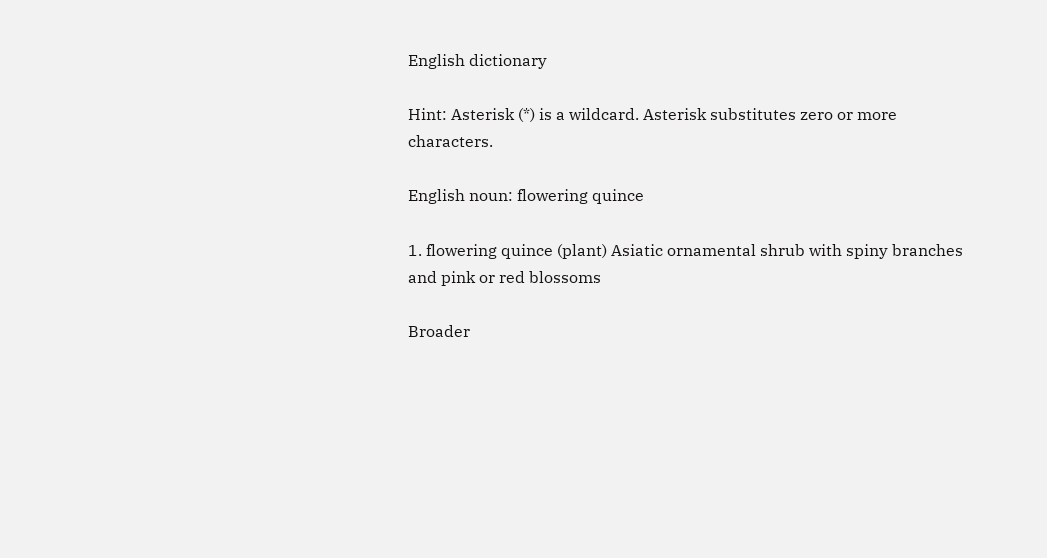English dictionary

Hint: Asterisk (*) is a wildcard. Asterisk substitutes zero or more characters.

English noun: flowering quince

1. flowering quince (plant) Asiatic ornamental shrub with spiny branches and pink or red blossoms

Broader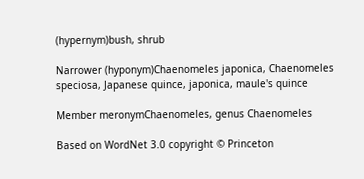(hypernym)bush, shrub

Narrower (hyponym)Chaenomeles japonica, Chaenomeles speciosa, Japanese quince, japonica, maule's quince

Member meronymChaenomeles, genus Chaenomeles

Based on WordNet 3.0 copyright © Princeton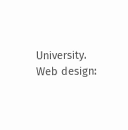University.
Web design: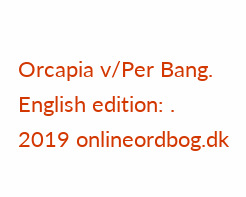Orcapia v/Per Bang. English edition: .
2019 onlineordbog.dk